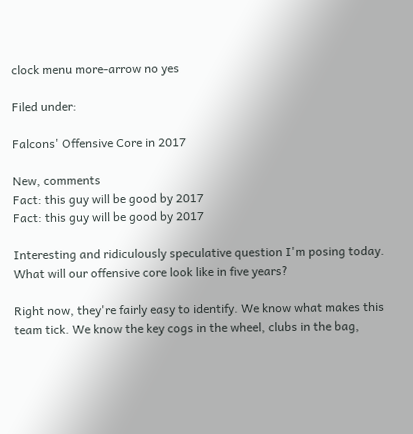clock menu more-arrow no yes

Filed under:

Falcons' Offensive Core in 2017

New, comments
Fact: this guy will be good by 2017
Fact: this guy will be good by 2017

Interesting and ridiculously speculative question I'm posing today. What will our offensive core look like in five years?

Right now, they're fairly easy to identify. We know what makes this team tick. We know the key cogs in the wheel, clubs in the bag,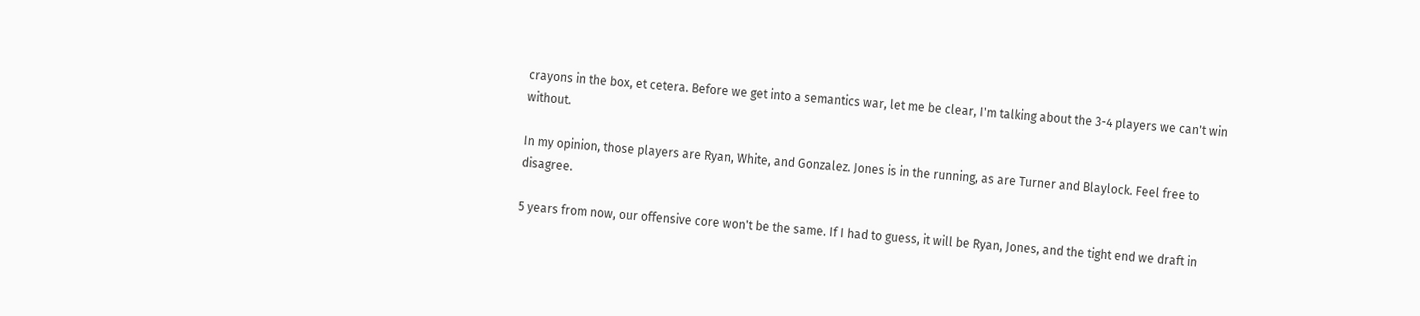crayons in the box, et cetera. Before we get into a semantics war, let me be clear, I'm talking about the 3-4 players we can't win without.

In my opinion, those players are Ryan, White, and Gonzalez. Jones is in the running, as are Turner and Blaylock. Feel free to disagree.

5 years from now, our offensive core won't be the same. If I had to guess, it will be Ryan, Jones, and the tight end we draft in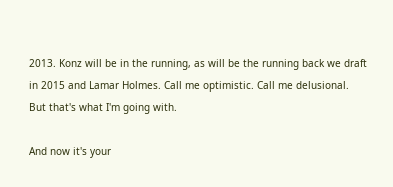2013. Konz will be in the running, as will be the running back we draft in 2015 and Lamar Holmes. Call me optimistic. Call me delusional. But that's what I'm going with.

And now it's your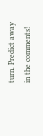turn. Predict away in the comments!